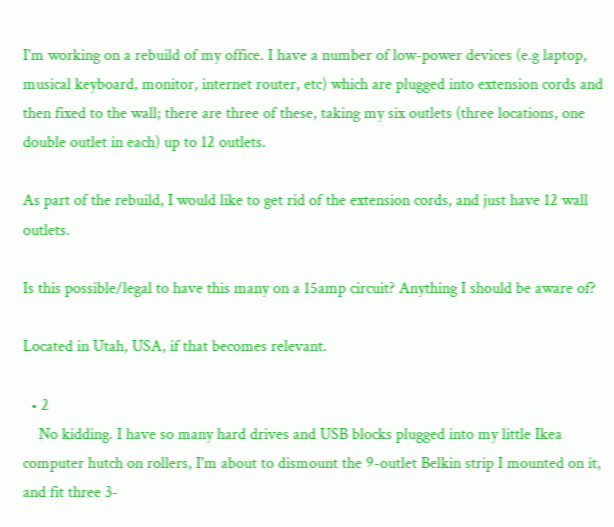I'm working on a rebuild of my office. I have a number of low-power devices (e.g laptop, musical keyboard, monitor, internet router, etc) which are plugged into extension cords and then fixed to the wall; there are three of these, taking my six outlets (three locations, one double outlet in each) up to 12 outlets.

As part of the rebuild, I would like to get rid of the extension cords, and just have 12 wall outlets.

Is this possible/legal to have this many on a 15amp circuit? Anything I should be aware of?

Located in Utah, USA, if that becomes relevant.

  • 2
    No kidding. I have so many hard drives and USB blocks plugged into my little Ikea computer hutch on rollers, I'm about to dismount the 9-outlet Belkin strip I mounted on it, and fit three 3-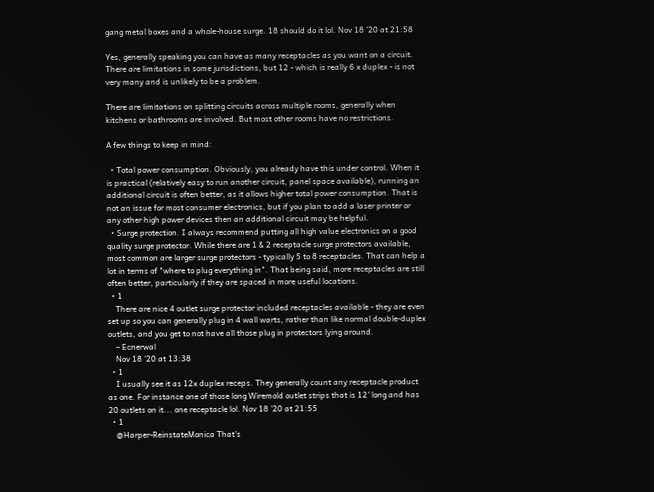gang metal boxes and a whole-house surge. 18 should do it lol. Nov 18 '20 at 21:58

Yes, generally speaking you can have as many receptacles as you want on a circuit. There are limitations in some jurisdictions, but 12 - which is really 6 x duplex - is not very many and is unlikely to be a problem.

There are limitations on splitting circuits across multiple rooms, generally when kitchens or bathrooms are involved. But most other rooms have no restrictions.

A few things to keep in mind:

  • Total power consumption. Obviously, you already have this under control. When it is practical (relatively easy to run another circuit, panel space available), running an additional circuit is often better, as it allows higher total power consumption. That is not an issue for most consumer electronics, but if you plan to add a laser printer or any other high power devices then an additional circuit may be helpful.
  • Surge protection. I always recommend putting all high value electronics on a good quality surge protector. While there are 1 & 2 receptacle surge protectors available, most common are larger surge protectors - typically 5 to 8 receptacles. That can help a lot in terms of "where to plug everything in". That being said, more receptacles are still often better, particularly if they are spaced in more useful locations.
  • 1
    There are nice 4 outlet surge protector included receptacles available - they are even set up so you can generally plug in 4 wall warts, rather than like normal double-duplex outlets, and you get to not have all those plug in protectors lying around.
    – Ecnerwal
    Nov 18 '20 at 13:38
  • 1
    I usually see it as 12x duplex receps. They generally count any receptacle product as one. For instance one of those long Wiremold outlet strips that is 12' long and has 20 outlets on it... one receptacle lol. Nov 18 '20 at 21:55
  • 1
    @Harper-ReinstateMonica That's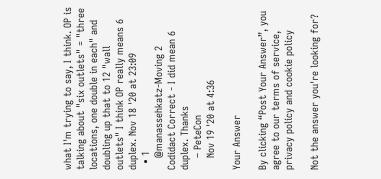what I'm trying to say, I think. OP is talking about "six outlets" = "three locations, one double in each" and doubling up that to 12 "wall outlets" I think OP really means 6 duplex. Nov 18 '20 at 23:09
  • 1
    @manassehkatz-Moving 2 Codidact Correct - I did mean 6 duplex. Thanks
    – PeteCon
    Nov 19 '20 at 4:36

Your Answer

By clicking “Post Your Answer”, you agree to our terms of service, privacy policy and cookie policy

Not the answer you're looking for?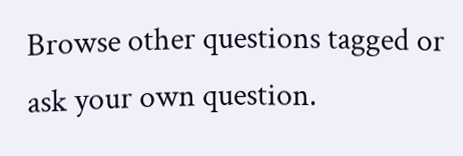Browse other questions tagged or ask your own question.